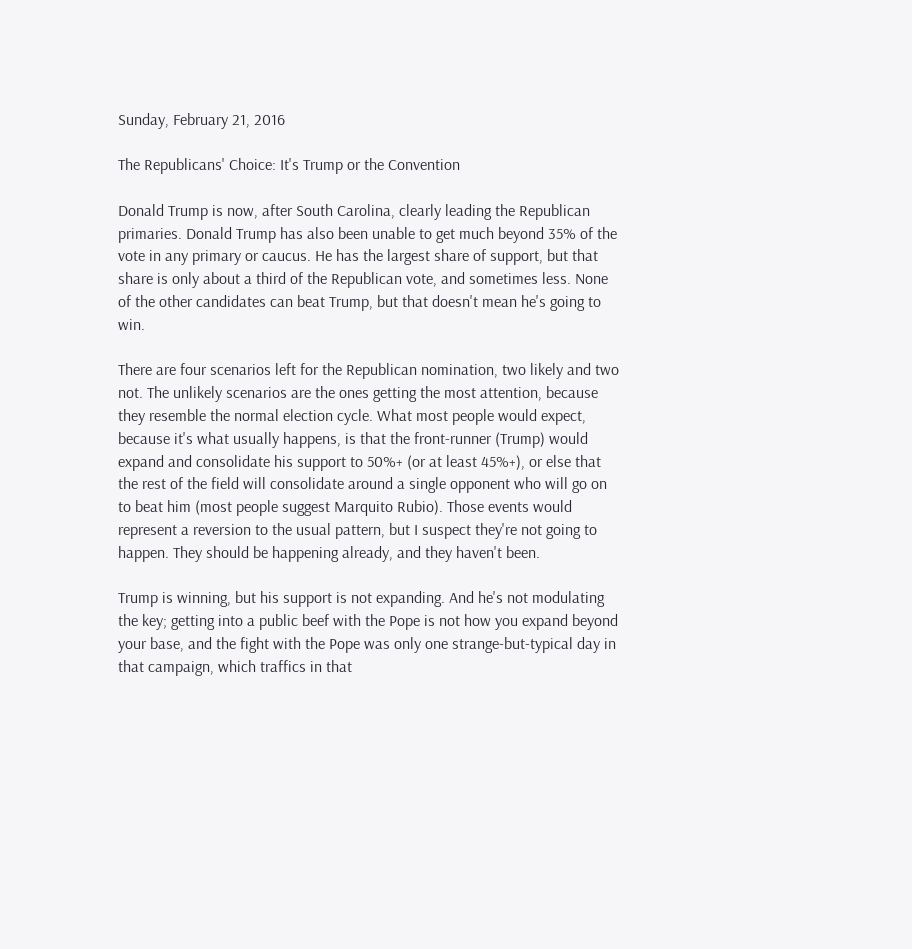Sunday, February 21, 2016

The Republicans' Choice: It's Trump or the Convention

Donald Trump is now, after South Carolina, clearly leading the Republican primaries. Donald Trump has also been unable to get much beyond 35% of the vote in any primary or caucus. He has the largest share of support, but that share is only about a third of the Republican vote, and sometimes less. None of the other candidates can beat Trump, but that doesn't mean he's going to win.

There are four scenarios left for the Republican nomination, two likely and two not. The unlikely scenarios are the ones getting the most attention, because they resemble the normal election cycle. What most people would expect, because it's what usually happens, is that the front-runner (Trump) would expand and consolidate his support to 50%+ (or at least 45%+), or else that the rest of the field will consolidate around a single opponent who will go on to beat him (most people suggest Marquito Rubio). Those events would represent a reversion to the usual pattern, but I suspect they're not going to happen. They should be happening already, and they haven't been.

Trump is winning, but his support is not expanding. And he's not modulating the key; getting into a public beef with the Pope is not how you expand beyond your base, and the fight with the Pope was only one strange-but-typical day in that campaign, which traffics in that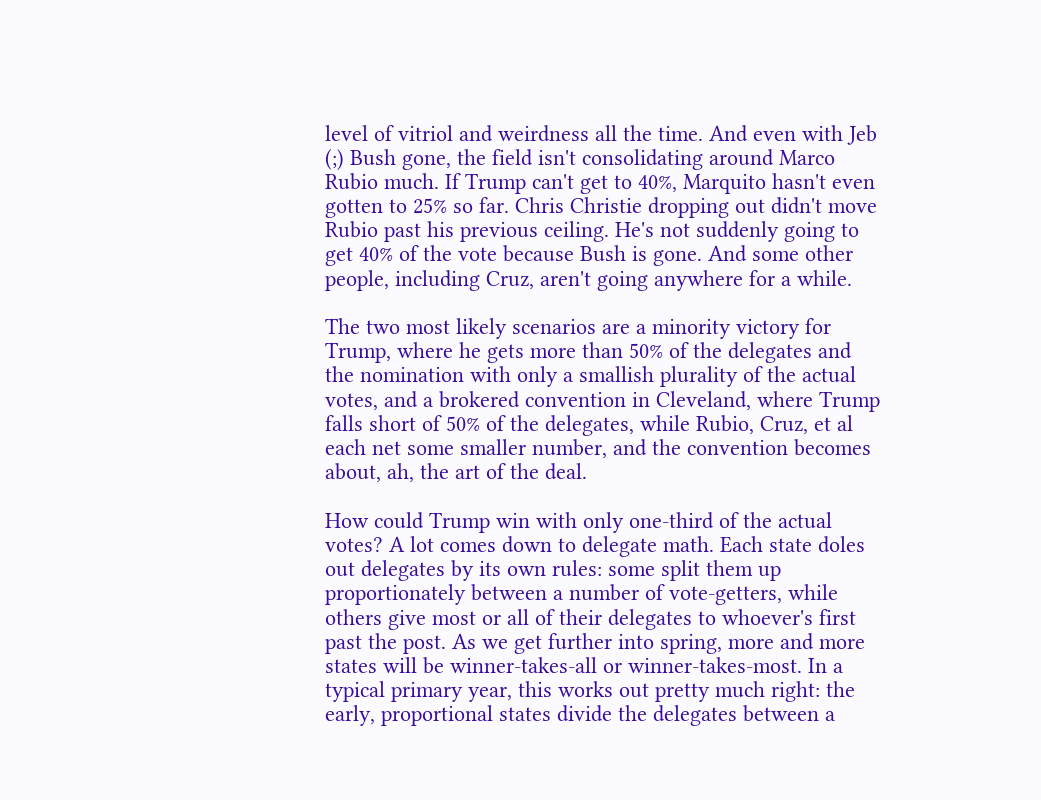level of vitriol and weirdness all the time. And even with Jeb (;) Bush gone, the field isn't consolidating around Marco Rubio much. If Trump can't get to 40%, Marquito hasn't even gotten to 25% so far. Chris Christie dropping out didn't move Rubio past his previous ceiling. He's not suddenly going to get 40% of the vote because Bush is gone. And some other people, including Cruz, aren't going anywhere for a while.

The two most likely scenarios are a minority victory for Trump, where he gets more than 50% of the delegates and the nomination with only a smallish plurality of the actual votes, and a brokered convention in Cleveland, where Trump falls short of 50% of the delegates, while Rubio, Cruz, et al each net some smaller number, and the convention becomes about, ah, the art of the deal.

How could Trump win with only one-third of the actual votes? A lot comes down to delegate math. Each state doles out delegates by its own rules: some split them up proportionately between a number of vote-getters, while others give most or all of their delegates to whoever's first past the post. As we get further into spring, more and more states will be winner-takes-all or winner-takes-most. In a typical primary year, this works out pretty much right: the early, proportional states divide the delegates between a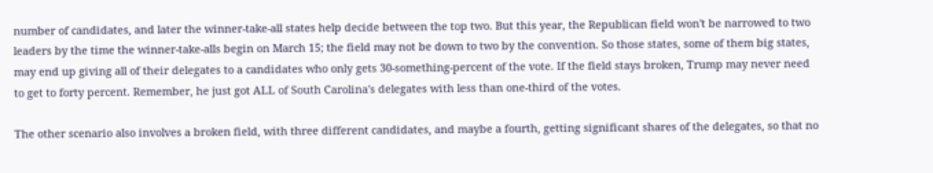number of candidates, and later the winner-take-all states help decide between the top two. But this year, the Republican field won't be narrowed to two leaders by the time the winner-take-alls begin on March 15; the field may not be down to two by the convention. So those states, some of them big states, may end up giving all of their delegates to a candidates who only gets 30-something-percent of the vote. If the field stays broken, Trump may never need to get to forty percent. Remember, he just got ALL of South Carolina's delegates with less than one-third of the votes.

The other scenario also involves a broken field, with three different candidates, and maybe a fourth, getting significant shares of the delegates, so that no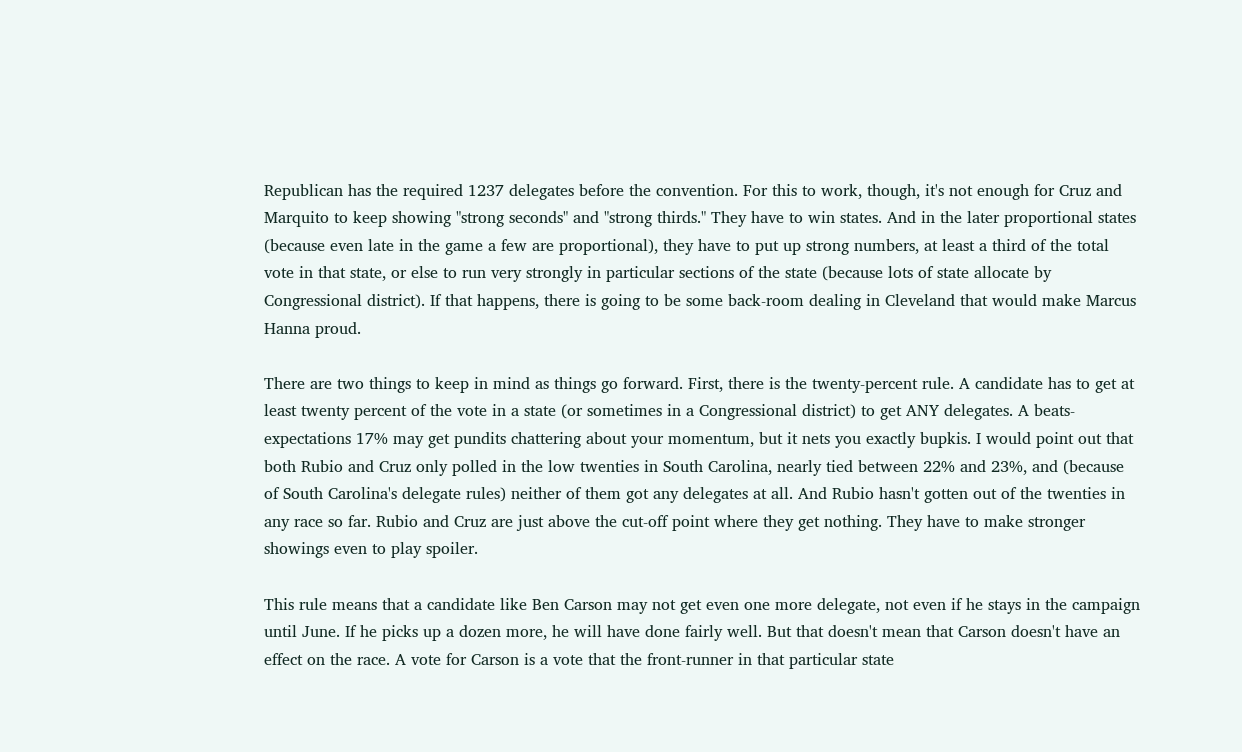Republican has the required 1237 delegates before the convention. For this to work, though, it's not enough for Cruz and Marquito to keep showing "strong seconds" and "strong thirds." They have to win states. And in the later proportional states (because even late in the game a few are proportional), they have to put up strong numbers, at least a third of the total vote in that state, or else to run very strongly in particular sections of the state (because lots of state allocate by Congressional district). If that happens, there is going to be some back-room dealing in Cleveland that would make Marcus Hanna proud.

There are two things to keep in mind as things go forward. First, there is the twenty-percent rule. A candidate has to get at least twenty percent of the vote in a state (or sometimes in a Congressional district) to get ANY delegates. A beats-expectations 17% may get pundits chattering about your momentum, but it nets you exactly bupkis. I would point out that both Rubio and Cruz only polled in the low twenties in South Carolina, nearly tied between 22% and 23%, and (because of South Carolina's delegate rules) neither of them got any delegates at all. And Rubio hasn't gotten out of the twenties in any race so far. Rubio and Cruz are just above the cut-off point where they get nothing. They have to make stronger showings even to play spoiler.

This rule means that a candidate like Ben Carson may not get even one more delegate, not even if he stays in the campaign until June. If he picks up a dozen more, he will have done fairly well. But that doesn't mean that Carson doesn't have an effect on the race. A vote for Carson is a vote that the front-runner in that particular state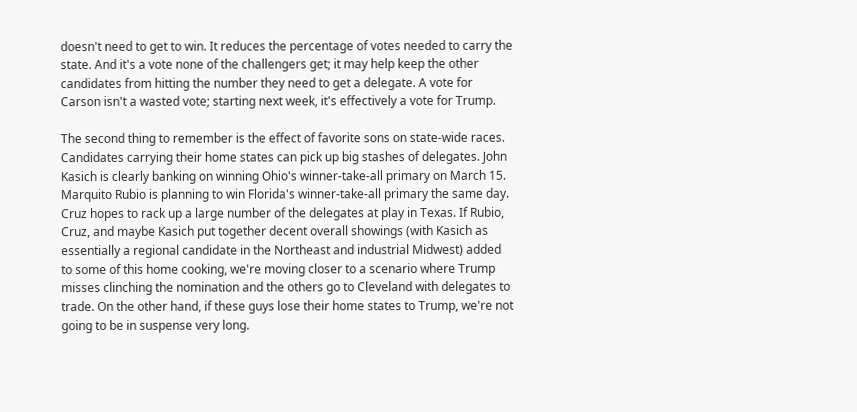doesn't need to get to win. It reduces the percentage of votes needed to carry the state. And it's a vote none of the challengers get; it may help keep the other candidates from hitting the number they need to get a delegate. A vote for Carson isn't a wasted vote; starting next week, it's effectively a vote for Trump.

The second thing to remember is the effect of favorite sons on state-wide races. Candidates carrying their home states can pick up big stashes of delegates. John Kasich is clearly banking on winning Ohio's winner-take-all primary on March 15. Marquito Rubio is planning to win Florida's winner-take-all primary the same day. Cruz hopes to rack up a large number of the delegates at play in Texas. If Rubio, Cruz, and maybe Kasich put together decent overall showings (with Kasich as essentially a regional candidate in the Northeast and industrial Midwest) added to some of this home cooking, we're moving closer to a scenario where Trump misses clinching the nomination and the others go to Cleveland with delegates to trade. On the other hand, if these guys lose their home states to Trump, we're not going to be in suspense very long.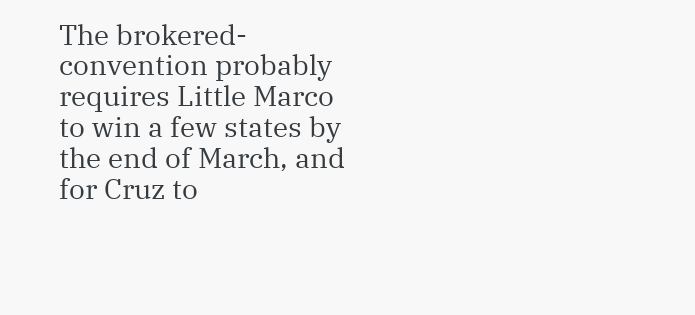The brokered-convention probably requires Little Marco to win a few states by the end of March, and for Cruz to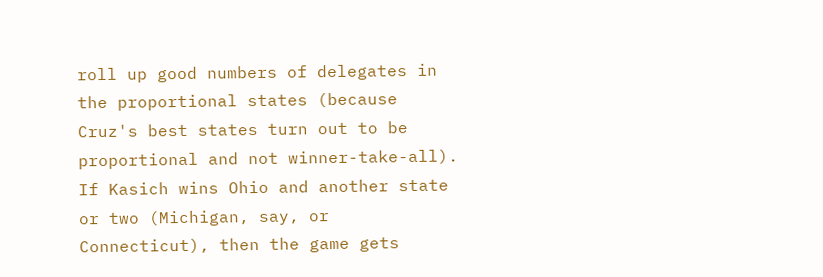roll up good numbers of delegates in the proportional states (because Cruz's best states turn out to be proportional and not winner-take-all). If Kasich wins Ohio and another state or two (Michigan, say, or Connecticut), then the game gets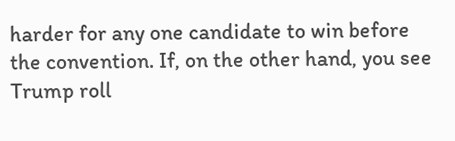harder for any one candidate to win before the convention. If, on the other hand, you see Trump roll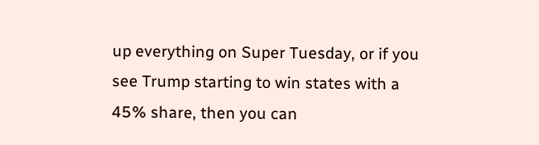up everything on Super Tuesday, or if you see Trump starting to win states with a 45% share, then you can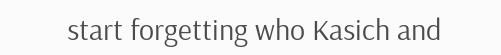start forgetting who Kasich and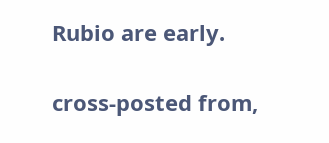Rubio are early.

cross-posted from,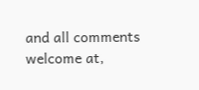and all comments welcome at,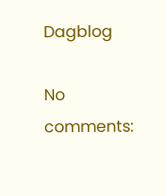Dagblog

No comments: